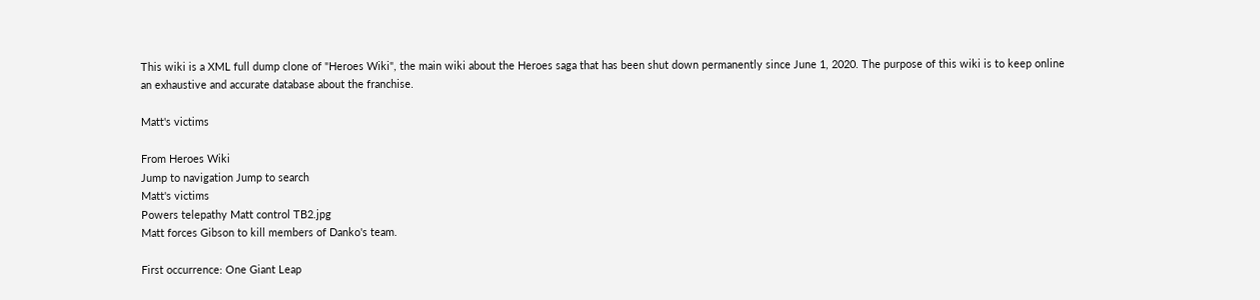This wiki is a XML full dump clone of "Heroes Wiki", the main wiki about the Heroes saga that has been shut down permanently since June 1, 2020. The purpose of this wiki is to keep online an exhaustive and accurate database about the franchise.

Matt's victims

From Heroes Wiki
Jump to navigation Jump to search
Matt's victims
Powers telepathy Matt control TB2.jpg
Matt forces Gibson to kill members of Danko's team.

First occurrence: One Giant Leap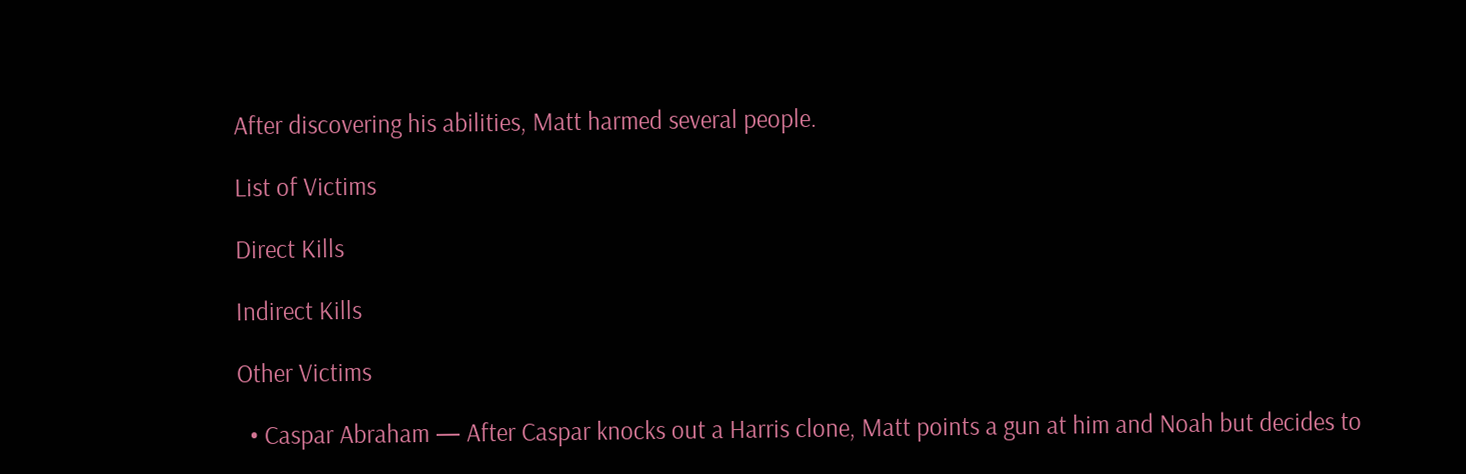After discovering his abilities, Matt harmed several people.

List of Victims

Direct Kills

Indirect Kills

Other Victims

  • Caspar Abraham — After Caspar knocks out a Harris clone, Matt points a gun at him and Noah but decides to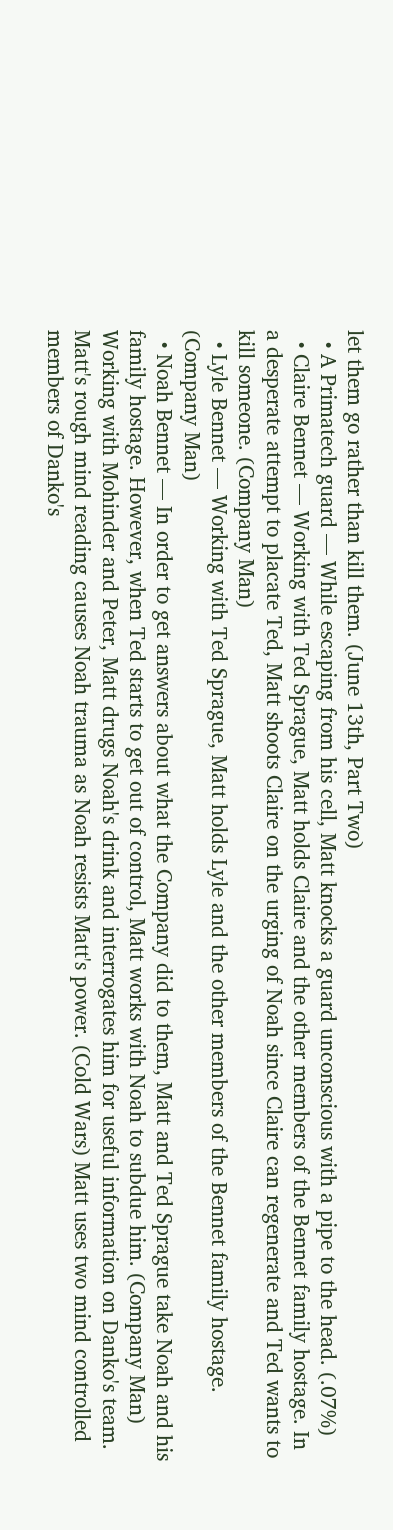let them go rather than kill them. (June 13th, Part Two)
  • A Primatech guard — While escaping from his cell, Matt knocks a guard unconscious with a pipe to the head. (.07%)
  • Claire Bennet — Working with Ted Sprague, Matt holds Claire and the other members of the Bennet family hostage. In a desperate attempt to placate Ted, Matt shoots Claire on the urging of Noah since Claire can regenerate and Ted wants to kill someone. (Company Man)
  • Lyle Bennet — Working with Ted Sprague, Matt holds Lyle and the other members of the Bennet family hostage. (Company Man)
  • Noah Bennet — In order to get answers about what the Company did to them, Matt and Ted Sprague take Noah and his family hostage. However, when Ted starts to get out of control, Matt works with Noah to subdue him. (Company Man) Working with Mohinder and Peter, Matt drugs Noah's drink and interrogates him for useful information on Danko's team. Matt's rough mind reading causes Noah trauma as Noah resists Matt's power. (Cold Wars) Matt uses two mind controlled members of Danko's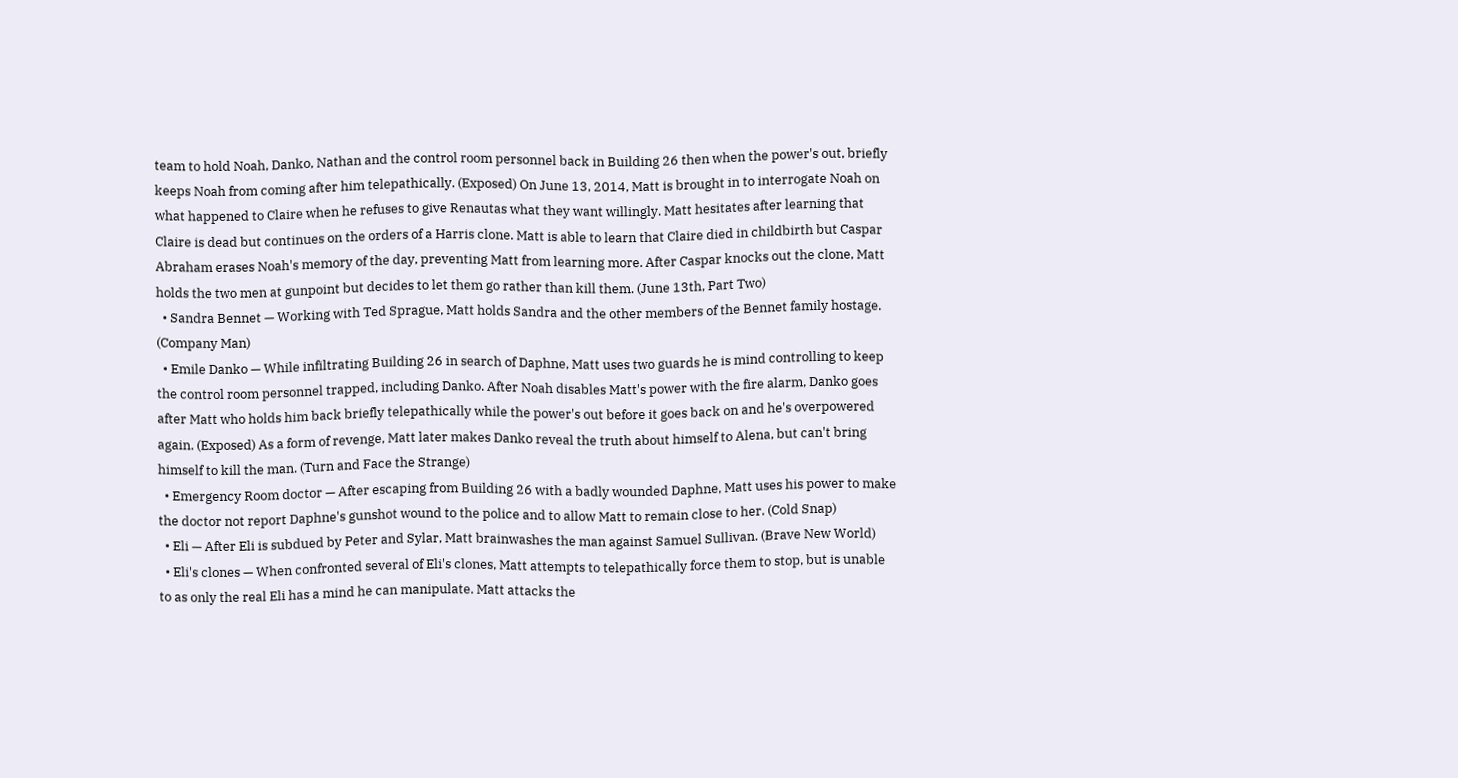team to hold Noah, Danko, Nathan and the control room personnel back in Building 26 then when the power's out, briefly keeps Noah from coming after him telepathically. (Exposed) On June 13, 2014, Matt is brought in to interrogate Noah on what happened to Claire when he refuses to give Renautas what they want willingly. Matt hesitates after learning that Claire is dead but continues on the orders of a Harris clone. Matt is able to learn that Claire died in childbirth but Caspar Abraham erases Noah's memory of the day, preventing Matt from learning more. After Caspar knocks out the clone, Matt holds the two men at gunpoint but decides to let them go rather than kill them. (June 13th, Part Two)
  • Sandra Bennet — Working with Ted Sprague, Matt holds Sandra and the other members of the Bennet family hostage. (Company Man)
  • Emile Danko — While infiltrating Building 26 in search of Daphne, Matt uses two guards he is mind controlling to keep the control room personnel trapped, including Danko. After Noah disables Matt's power with the fire alarm, Danko goes after Matt who holds him back briefly telepathically while the power's out before it goes back on and he's overpowered again. (Exposed) As a form of revenge, Matt later makes Danko reveal the truth about himself to Alena, but can't bring himself to kill the man. (Turn and Face the Strange)
  • Emergency Room doctor — After escaping from Building 26 with a badly wounded Daphne, Matt uses his power to make the doctor not report Daphne's gunshot wound to the police and to allow Matt to remain close to her. (Cold Snap)
  • Eli — After Eli is subdued by Peter and Sylar, Matt brainwashes the man against Samuel Sullivan. (Brave New World)
  • Eli's clones — When confronted several of Eli's clones, Matt attempts to telepathically force them to stop, but is unable to as only the real Eli has a mind he can manipulate. Matt attacks the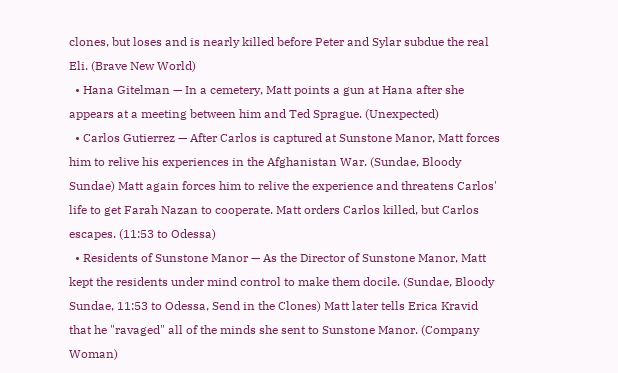clones, but loses and is nearly killed before Peter and Sylar subdue the real Eli. (Brave New World)
  • Hana Gitelman — In a cemetery, Matt points a gun at Hana after she appears at a meeting between him and Ted Sprague. (Unexpected)
  • Carlos Gutierrez — After Carlos is captured at Sunstone Manor, Matt forces him to relive his experiences in the Afghanistan War. (Sundae, Bloody Sundae) Matt again forces him to relive the experience and threatens Carlos' life to get Farah Nazan to cooperate. Matt orders Carlos killed, but Carlos escapes. (11:53 to Odessa)
  • Residents of Sunstone Manor — As the Director of Sunstone Manor, Matt kept the residents under mind control to make them docile. (Sundae, Bloody Sundae, 11:53 to Odessa, Send in the Clones) Matt later tells Erica Kravid that he "ravaged" all of the minds she sent to Sunstone Manor. (Company Woman)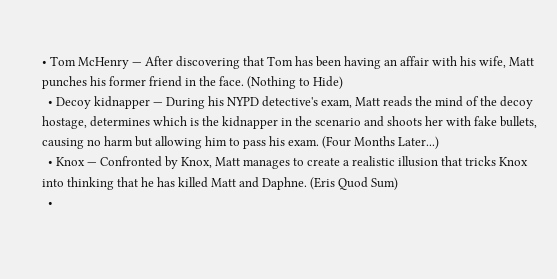• Tom McHenry — After discovering that Tom has been having an affair with his wife, Matt punches his former friend in the face. (Nothing to Hide)
  • Decoy kidnapper — During his NYPD detective's exam, Matt reads the mind of the decoy hostage, determines which is the kidnapper in the scenario and shoots her with fake bullets, causing no harm but allowing him to pass his exam. (Four Months Later...)
  • Knox — Confronted by Knox, Matt manages to create a realistic illusion that tricks Knox into thinking that he has killed Matt and Daphne. (Eris Quod Sum)
  •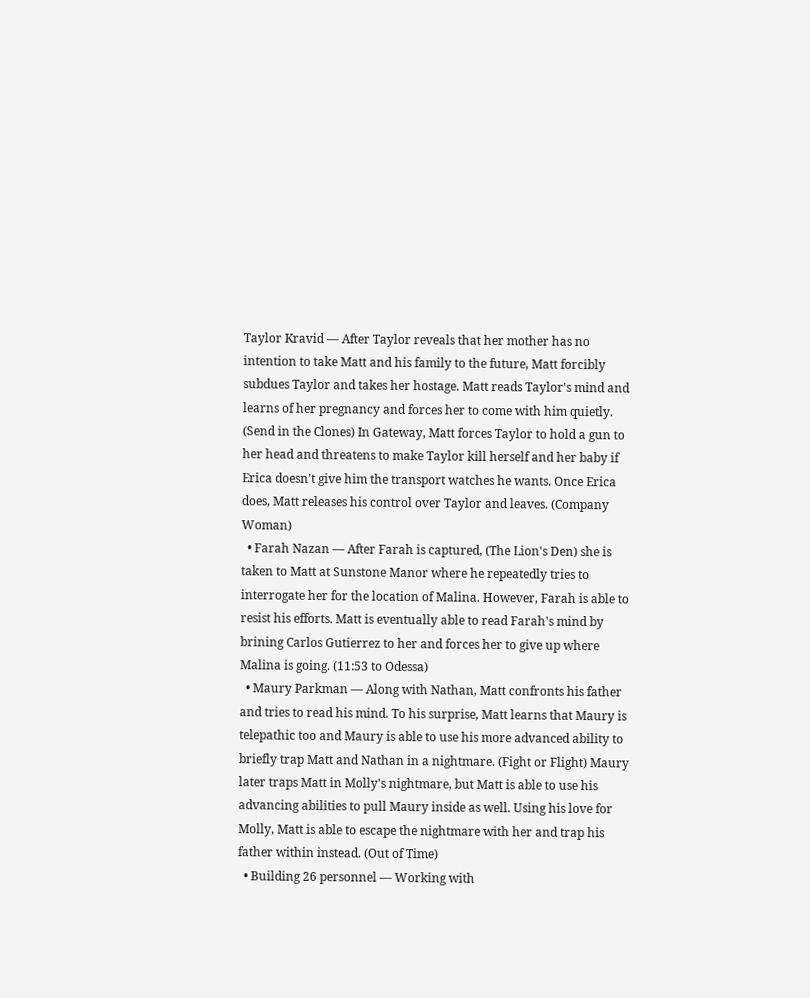Taylor Kravid — After Taylor reveals that her mother has no intention to take Matt and his family to the future, Matt forcibly subdues Taylor and takes her hostage. Matt reads Taylor's mind and learns of her pregnancy and forces her to come with him quietly. (Send in the Clones) In Gateway, Matt forces Taylor to hold a gun to her head and threatens to make Taylor kill herself and her baby if Erica doesn't give him the transport watches he wants. Once Erica does, Matt releases his control over Taylor and leaves. (Company Woman)
  • Farah Nazan — After Farah is captured, (The Lion's Den) she is taken to Matt at Sunstone Manor where he repeatedly tries to interrogate her for the location of Malina. However, Farah is able to resist his efforts. Matt is eventually able to read Farah's mind by brining Carlos Gutierrez to her and forces her to give up where Malina is going. (11:53 to Odessa)
  • Maury Parkman — Along with Nathan, Matt confronts his father and tries to read his mind. To his surprise, Matt learns that Maury is telepathic too and Maury is able to use his more advanced ability to briefly trap Matt and Nathan in a nightmare. (Fight or Flight) Maury later traps Matt in Molly's nightmare, but Matt is able to use his advancing abilities to pull Maury inside as well. Using his love for Molly, Matt is able to escape the nightmare with her and trap his father within instead. (Out of Time)
  • Building 26 personnel — Working with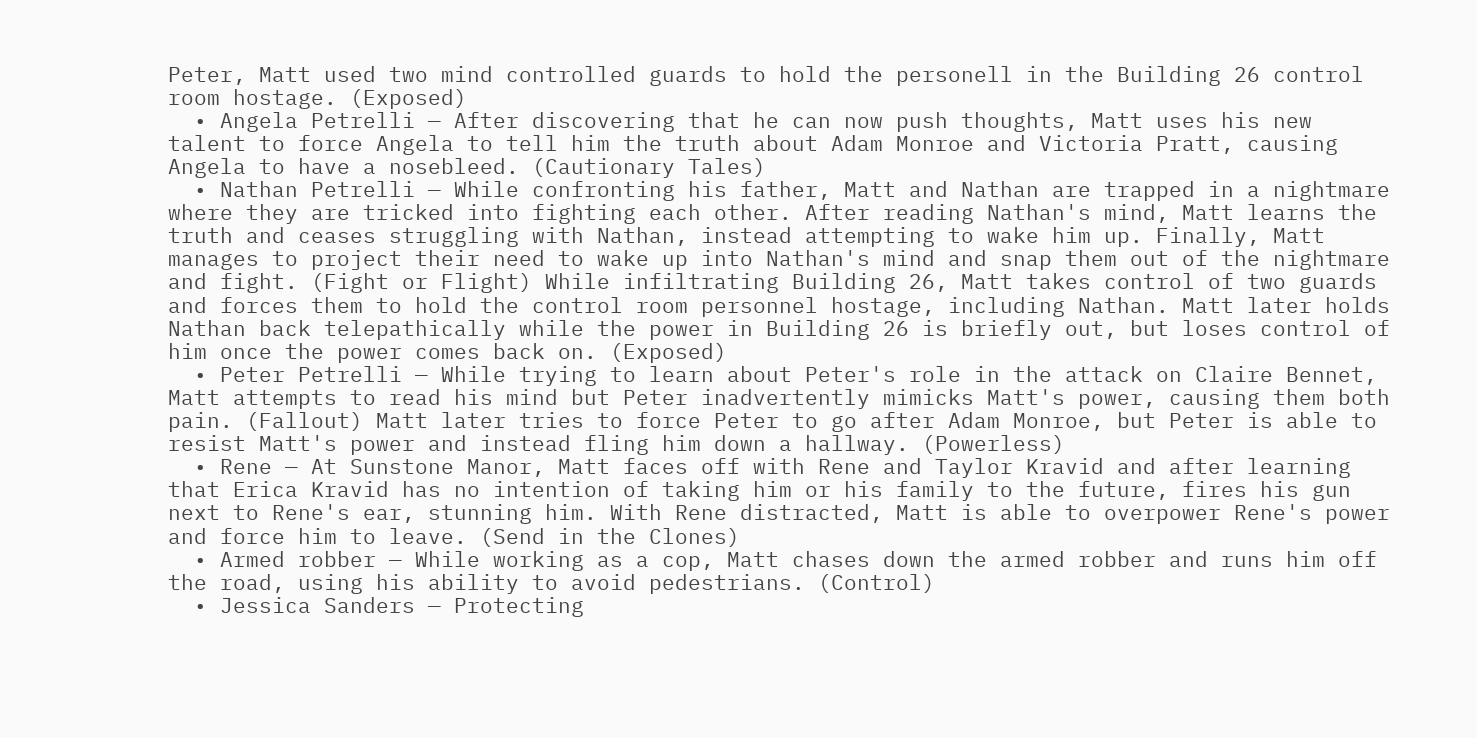Peter, Matt used two mind controlled guards to hold the personell in the Building 26 control room hostage. (Exposed)
  • Angela Petrelli — After discovering that he can now push thoughts, Matt uses his new talent to force Angela to tell him the truth about Adam Monroe and Victoria Pratt, causing Angela to have a nosebleed. (Cautionary Tales)
  • Nathan Petrelli — While confronting his father, Matt and Nathan are trapped in a nightmare where they are tricked into fighting each other. After reading Nathan's mind, Matt learns the truth and ceases struggling with Nathan, instead attempting to wake him up. Finally, Matt manages to project their need to wake up into Nathan's mind and snap them out of the nightmare and fight. (Fight or Flight) While infiltrating Building 26, Matt takes control of two guards and forces them to hold the control room personnel hostage, including Nathan. Matt later holds Nathan back telepathically while the power in Building 26 is briefly out, but loses control of him once the power comes back on. (Exposed)
  • Peter Petrelli — While trying to learn about Peter's role in the attack on Claire Bennet, Matt attempts to read his mind but Peter inadvertently mimicks Matt's power, causing them both pain. (Fallout) Matt later tries to force Peter to go after Adam Monroe, but Peter is able to resist Matt's power and instead fling him down a hallway. (Powerless)
  • Rene — At Sunstone Manor, Matt faces off with Rene and Taylor Kravid and after learning that Erica Kravid has no intention of taking him or his family to the future, fires his gun next to Rene's ear, stunning him. With Rene distracted, Matt is able to overpower Rene's power and force him to leave. (Send in the Clones)
  • Armed robber — While working as a cop, Matt chases down the armed robber and runs him off the road, using his ability to avoid pedestrians. (Control)
  • Jessica Sanders — Protecting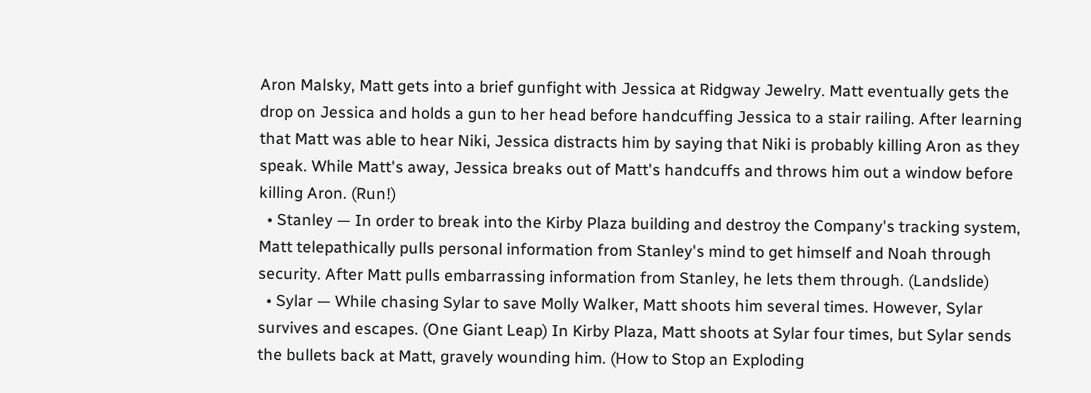Aron Malsky, Matt gets into a brief gunfight with Jessica at Ridgway Jewelry. Matt eventually gets the drop on Jessica and holds a gun to her head before handcuffing Jessica to a stair railing. After learning that Matt was able to hear Niki, Jessica distracts him by saying that Niki is probably killing Aron as they speak. While Matt's away, Jessica breaks out of Matt's handcuffs and throws him out a window before killing Aron. (Run!)
  • Stanley — In order to break into the Kirby Plaza building and destroy the Company's tracking system, Matt telepathically pulls personal information from Stanley's mind to get himself and Noah through security. After Matt pulls embarrassing information from Stanley, he lets them through. (Landslide)
  • Sylar — While chasing Sylar to save Molly Walker, Matt shoots him several times. However, Sylar survives and escapes. (One Giant Leap) In Kirby Plaza, Matt shoots at Sylar four times, but Sylar sends the bullets back at Matt, gravely wounding him. (How to Stop an Exploding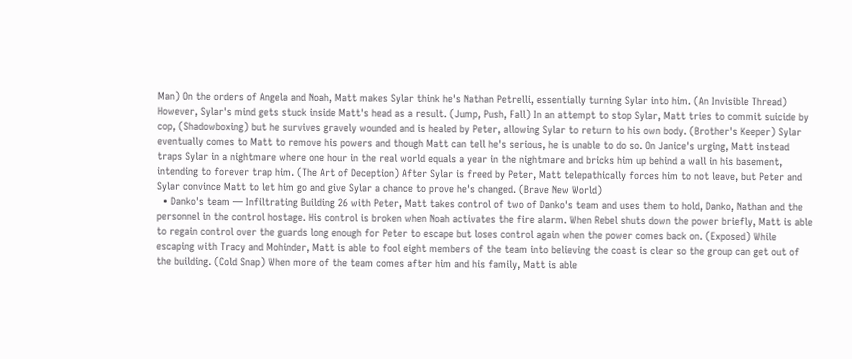Man) On the orders of Angela and Noah, Matt makes Sylar think he's Nathan Petrelli, essentially turning Sylar into him. (An Invisible Thread) However, Sylar's mind gets stuck inside Matt's head as a result. (Jump, Push, Fall) In an attempt to stop Sylar, Matt tries to commit suicide by cop, (Shadowboxing) but he survives gravely wounded and is healed by Peter, allowing Sylar to return to his own body. (Brother's Keeper) Sylar eventually comes to Matt to remove his powers and though Matt can tell he's serious, he is unable to do so. On Janice's urging, Matt instead traps Sylar in a nightmare where one hour in the real world equals a year in the nightmare and bricks him up behind a wall in his basement, intending to forever trap him. (The Art of Deception) After Sylar is freed by Peter, Matt telepathically forces him to not leave, but Peter and Sylar convince Matt to let him go and give Sylar a chance to prove he's changed. (Brave New World)
  • Danko's team — Infiltrating Building 26 with Peter, Matt takes control of two of Danko's team and uses them to hold, Danko, Nathan and the personnel in the control hostage. His control is broken when Noah activates the fire alarm. When Rebel shuts down the power briefly, Matt is able to regain control over the guards long enough for Peter to escape but loses control again when the power comes back on. (Exposed) While escaping with Tracy and Mohinder, Matt is able to fool eight members of the team into believing the coast is clear so the group can get out of the building. (Cold Snap) When more of the team comes after him and his family, Matt is able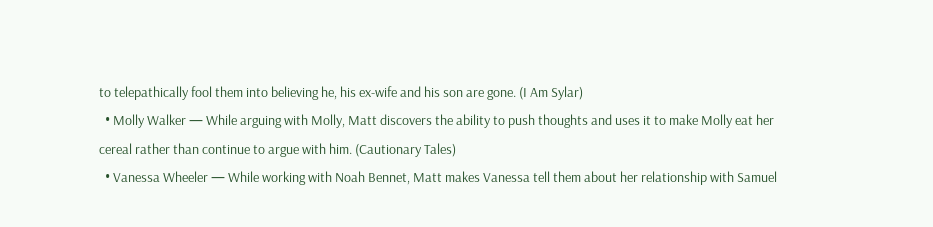to telepathically fool them into believing he, his ex-wife and his son are gone. (I Am Sylar)
  • Molly Walker — While arguing with Molly, Matt discovers the ability to push thoughts and uses it to make Molly eat her cereal rather than continue to argue with him. (Cautionary Tales)
  • Vanessa Wheeler — While working with Noah Bennet, Matt makes Vanessa tell them about her relationship with Samuel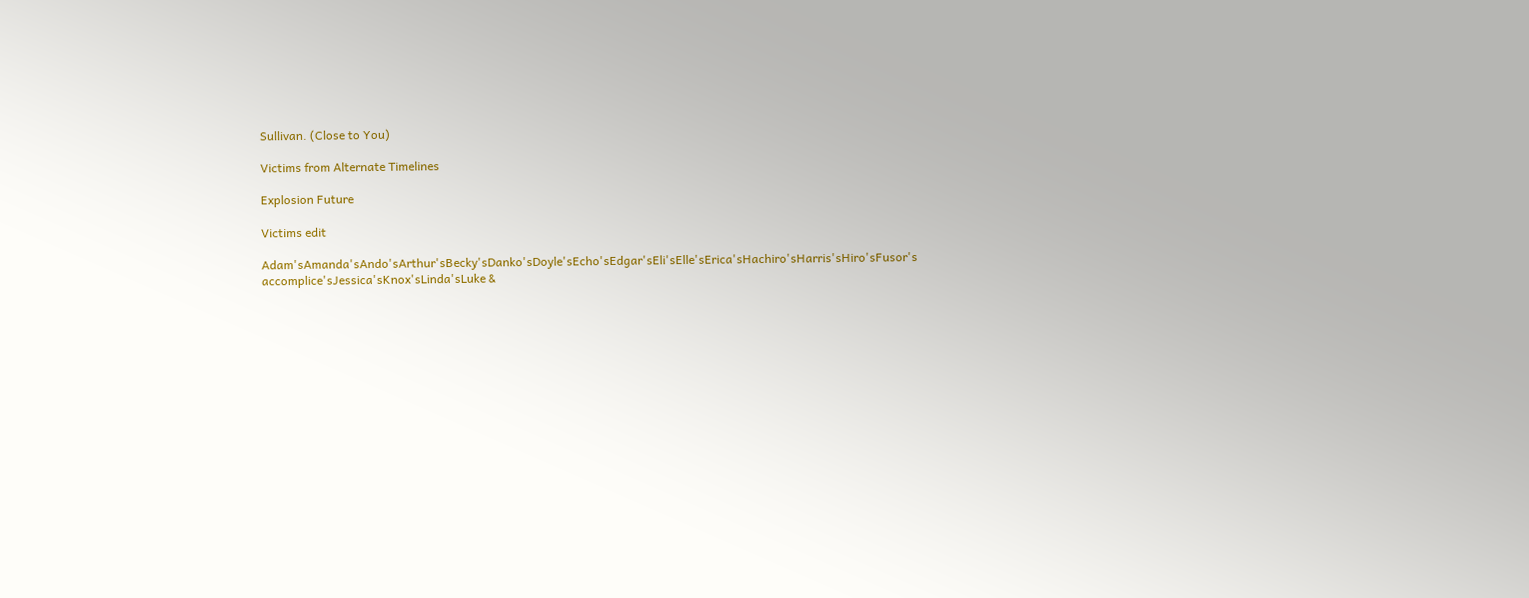Sullivan. (Close to You)

Victims from Alternate Timelines

Explosion Future

Victims edit

Adam'sAmanda'sAndo'sArthur'sBecky'sDanko'sDoyle'sEcho'sEdgar'sEli'sElle'sErica'sHachiro'sHarris'sHiro'sFusor's accomplice'sJessica'sKnox'sLinda'sLuke &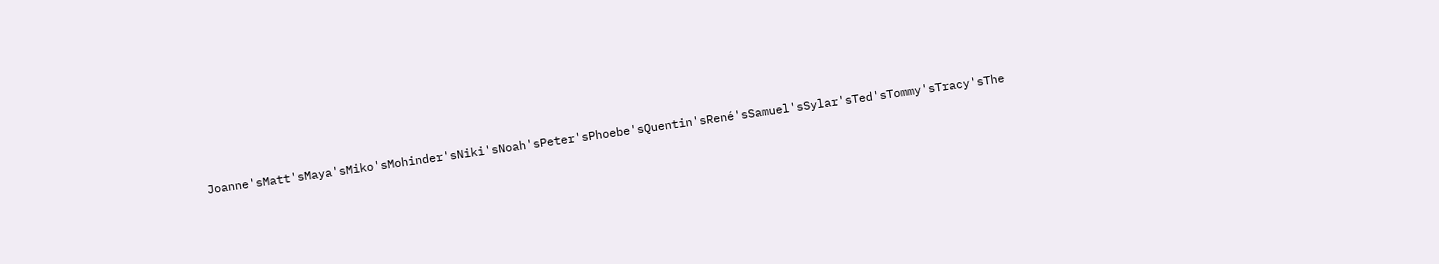Joanne'sMatt'sMaya'sMiko'sMohinder'sNiki'sNoah'sPeter'sPhoebe'sQuentin'sRené'sSamuel'sSylar'sTed'sTommy'sTracy'sThe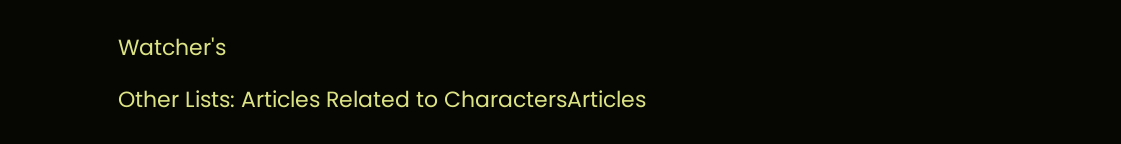Watcher's

Other Lists: Articles Related to CharactersArticles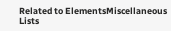Related to ElementsMiscellaneous Lists